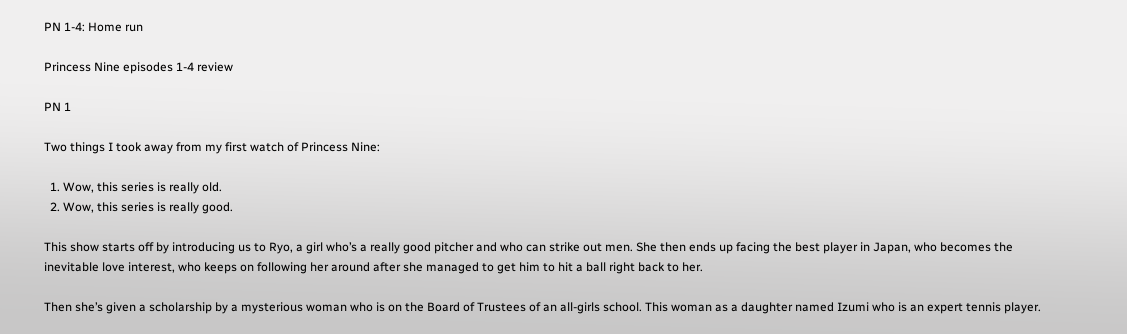PN 1-4: Home run

Princess Nine episodes 1-4 review

PN 1

Two things I took away from my first watch of Princess Nine:

  1. Wow, this series is really old.
  2. Wow, this series is really good.

This show starts off by introducing us to Ryo, a girl who’s a really good pitcher and who can strike out men. She then ends up facing the best player in Japan, who becomes the inevitable love interest, who keeps on following her around after she managed to get him to hit a ball right back to her.

Then she’s given a scholarship by a mysterious woman who is on the Board of Trustees of an all-girls school. This woman as a daughter named Izumi who is an expert tennis player.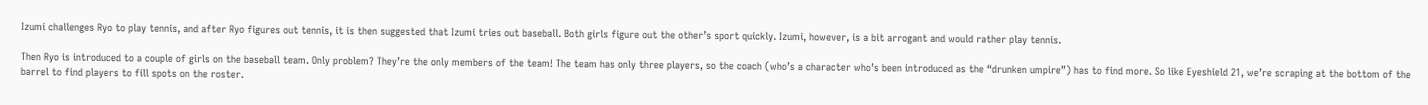Izumi challenges Ryo to play tennis, and after Ryo figures out tennis, it is then suggested that Izumi tries out baseball. Both girls figure out the other’s sport quickly. Izumi, however, is a bit arrogant and would rather play tennis.

Then Ryo is introduced to a couple of girls on the baseball team. Only problem? They’re the only members of the team! The team has only three players, so the coach (who’s a character who’s been introduced as the “drunken umpire”) has to find more. So like Eyeshield 21, we’re scraping at the bottom of the barrel to find players to fill spots on the roster.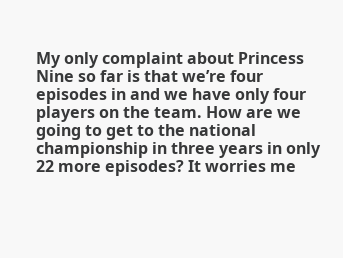My only complaint about Princess Nine so far is that we’re four episodes in and we have only four players on the team. How are we going to get to the national championship in three years in only 22 more episodes? It worries me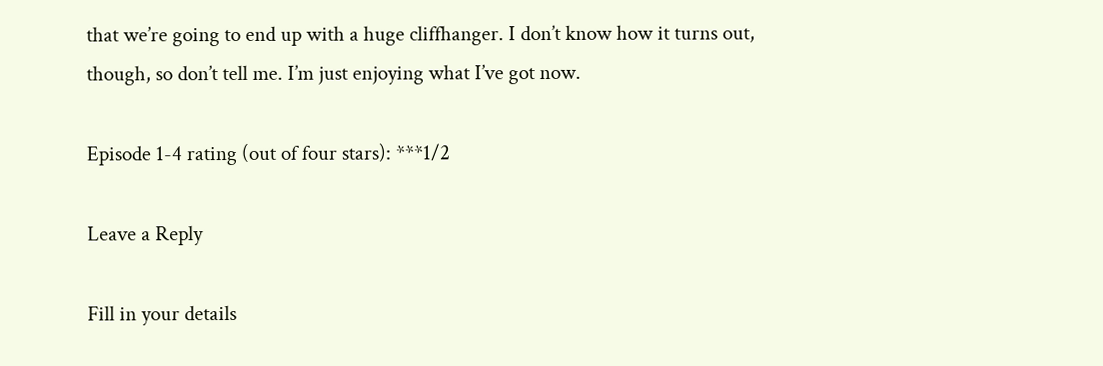that we’re going to end up with a huge cliffhanger. I don’t know how it turns out, though, so don’t tell me. I’m just enjoying what I’ve got now.

Episode 1-4 rating (out of four stars): ***1/2

Leave a Reply

Fill in your details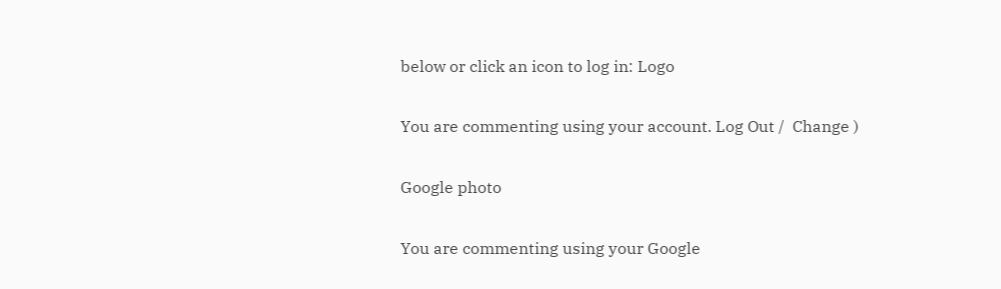below or click an icon to log in: Logo

You are commenting using your account. Log Out /  Change )

Google photo

You are commenting using your Google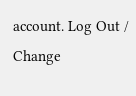account. Log Out /  Change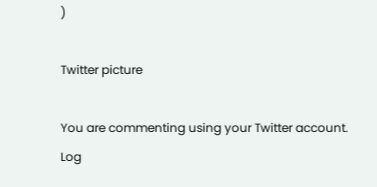)

Twitter picture

You are commenting using your Twitter account. Log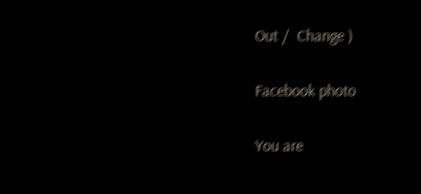Out /  Change )

Facebook photo

You are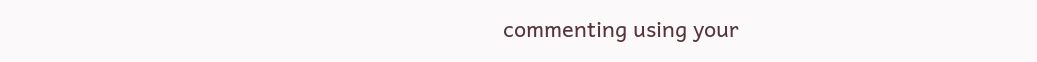commenting using your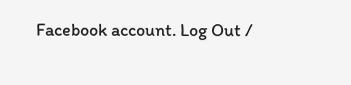Facebook account. Log Out /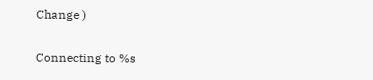Change )

Connecting to %s